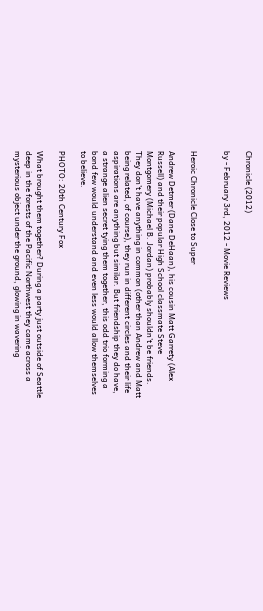Chronicle (2012)

by - February 3rd, 2012 - Movie Reviews


Heroic Chronicle Close to Super

Andrew Detmer (Dane DeHaan), his cousin Matt Garrety (Alex Russell) and their popular High School classmate Steve Montgomery (Michael B. Jordan) probably shouldn’t be friends. They don’t have anything in common (other than Andrew and Matt being related, of course), they run in different circles and their life aspirations are anything but similar. But friendship they do have, a strange alien secret tying them together, this odd trio forming a bond few would understand and even less would allow themselves to believe.

PHOTO: 20th Century Fox

What brought them together? During a party just outside of Seattle deep in the forests of the Pacific Northwest they came across a mysterious object under the ground, glowing in wavering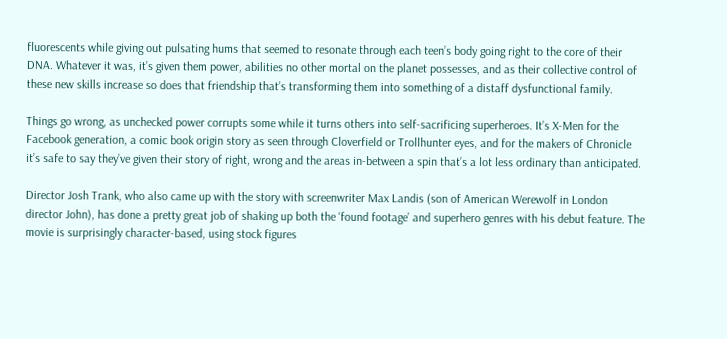fluorescents while giving out pulsating hums that seemed to resonate through each teen’s body going right to the core of their DNA. Whatever it was, it’s given them power, abilities no other mortal on the planet possesses, and as their collective control of these new skills increase so does that friendship that’s transforming them into something of a distaff dysfunctional family.

Things go wrong, as unchecked power corrupts some while it turns others into self-sacrificing superheroes. It’s X-Men for the Facebook generation, a comic book origin story as seen through Cloverfield or Trollhunter eyes, and for the makers of Chronicle it’s safe to say they’ve given their story of right, wrong and the areas in-between a spin that’s a lot less ordinary than anticipated.

Director Josh Trank, who also came up with the story with screenwriter Max Landis (son of American Werewolf in London director John), has done a pretty great job of shaking up both the ‘found footage’ and superhero genres with his debut feature. The movie is surprisingly character-based, using stock figures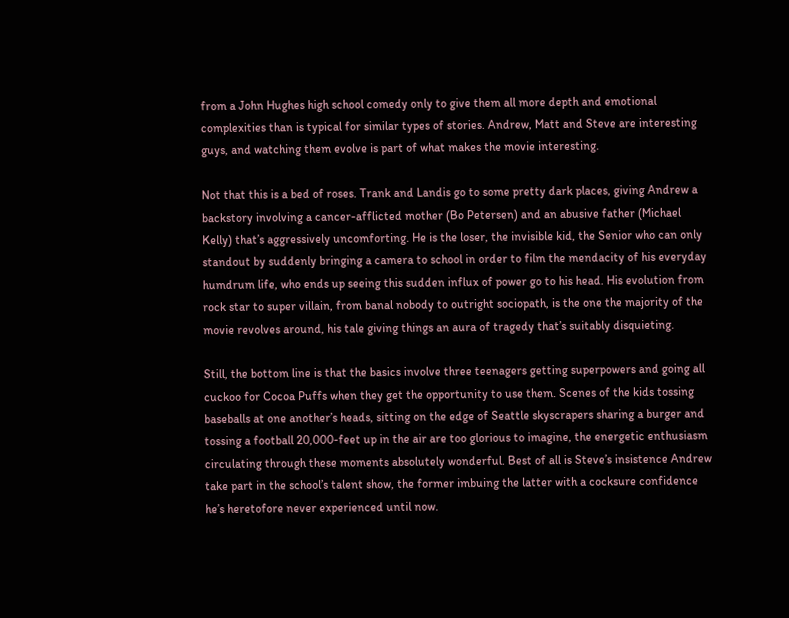from a John Hughes high school comedy only to give them all more depth and emotional complexities than is typical for similar types of stories. Andrew, Matt and Steve are interesting guys, and watching them evolve is part of what makes the movie interesting.

Not that this is a bed of roses. Trank and Landis go to some pretty dark places, giving Andrew a backstory involving a cancer-afflicted mother (Bo Petersen) and an abusive father (Michael Kelly) that’s aggressively uncomforting. He is the loser, the invisible kid, the Senior who can only standout by suddenly bringing a camera to school in order to film the mendacity of his everyday humdrum life, who ends up seeing this sudden influx of power go to his head. His evolution from rock star to super villain, from banal nobody to outright sociopath, is the one the majority of the movie revolves around, his tale giving things an aura of tragedy that’s suitably disquieting.

Still, the bottom line is that the basics involve three teenagers getting superpowers and going all cuckoo for Cocoa Puffs when they get the opportunity to use them. Scenes of the kids tossing baseballs at one another’s heads, sitting on the edge of Seattle skyscrapers sharing a burger and tossing a football 20,000-feet up in the air are too glorious to imagine, the energetic enthusiasm circulating through these moments absolutely wonderful. Best of all is Steve’s insistence Andrew take part in the school’s talent show, the former imbuing the latter with a cocksure confidence he’s heretofore never experienced until now.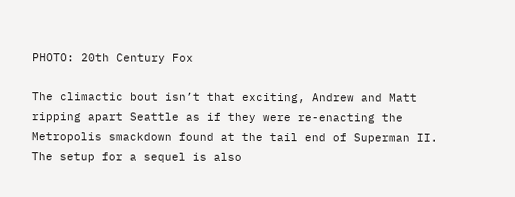PHOTO: 20th Century Fox

The climactic bout isn’t that exciting, Andrew and Matt ripping apart Seattle as if they were re-enacting the Metropolis smackdown found at the tail end of Superman II. The setup for a sequel is also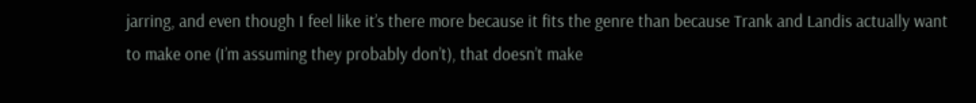jarring, and even though I feel like it’s there more because it fits the genre than because Trank and Landis actually want to make one (I’m assuming they probably don’t), that doesn’t make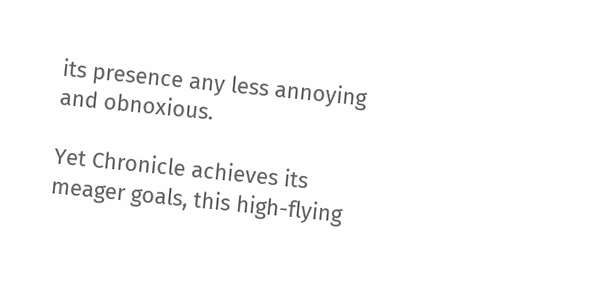its presence any less annoying and obnoxious.

Yet Chronicle achieves its meager goals, this high-flying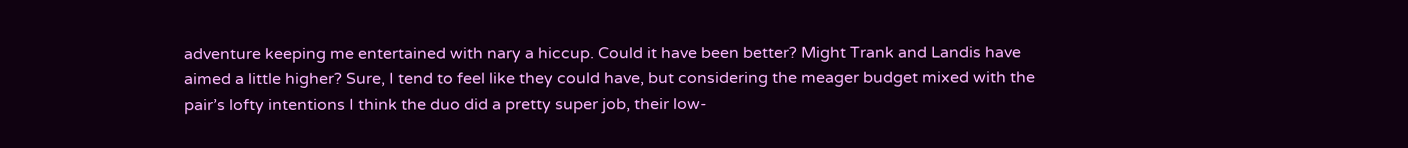adventure keeping me entertained with nary a hiccup. Could it have been better? Might Trank and Landis have aimed a little higher? Sure, I tend to feel like they could have, but considering the meager budget mixed with the pair’s lofty intentions I think the duo did a pretty super job, their low-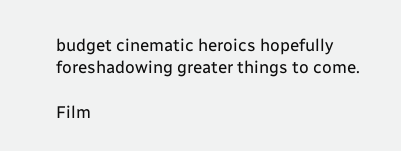budget cinematic heroics hopefully foreshadowing greater things to come.

Film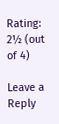Rating: 2½ (out of 4)

Leave a Reply